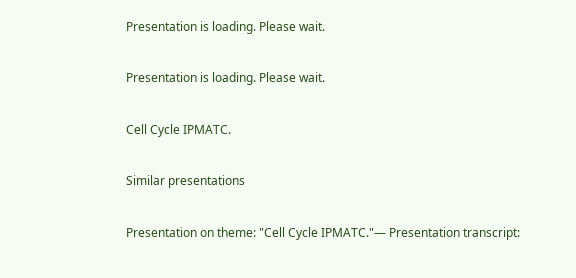Presentation is loading. Please wait.

Presentation is loading. Please wait.

Cell Cycle IPMATC.

Similar presentations

Presentation on theme: "Cell Cycle IPMATC."— Presentation transcript: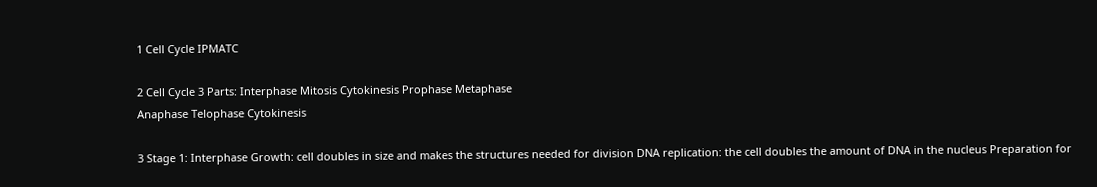1 Cell Cycle IPMATC

2 Cell Cycle 3 Parts: Interphase Mitosis Cytokinesis Prophase Metaphase
Anaphase Telophase Cytokinesis

3 Stage 1: Interphase Growth: cell doubles in size and makes the structures needed for division DNA replication: the cell doubles the amount of DNA in the nucleus Preparation for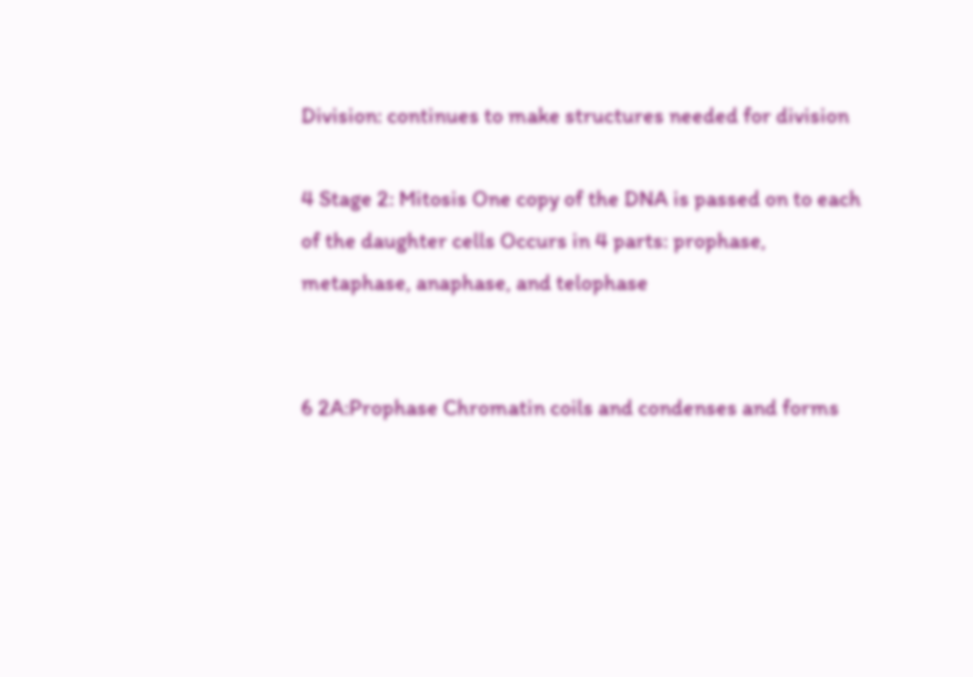Division: continues to make structures needed for division

4 Stage 2: Mitosis One copy of the DNA is passed on to each of the daughter cells Occurs in 4 parts: prophase, metaphase, anaphase, and telophase


6 2A:Prophase Chromatin coils and condenses and forms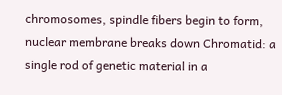chromosomes, spindle fibers begin to form, nuclear membrane breaks down Chromatid: a single rod of genetic material in a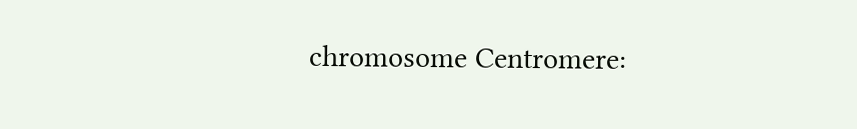chromosome Centromere: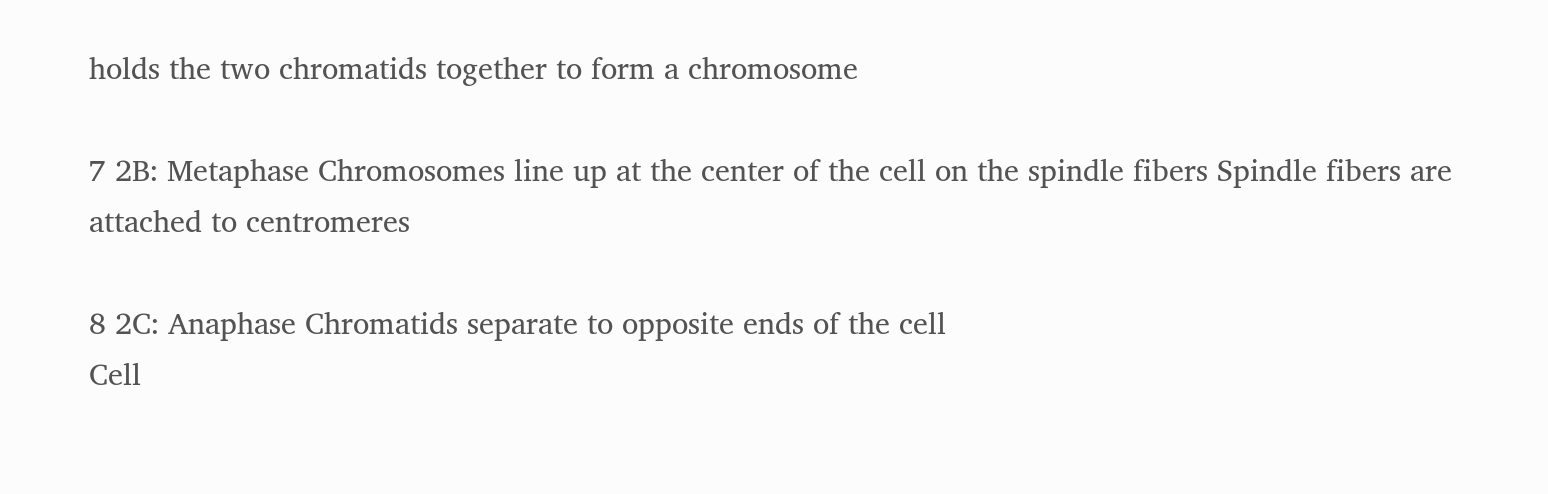holds the two chromatids together to form a chromosome

7 2B: Metaphase Chromosomes line up at the center of the cell on the spindle fibers Spindle fibers are attached to centromeres

8 2C: Anaphase Chromatids separate to opposite ends of the cell
Cell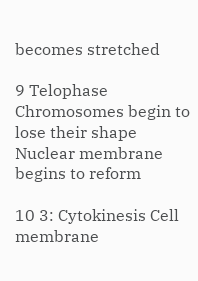becomes stretched

9 Telophase Chromosomes begin to lose their shape
Nuclear membrane begins to reform

10 3: Cytokinesis Cell membrane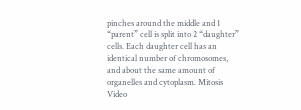pinches around the middle and 1 “parent” cell is split into 2 “daughter” cells. Each daughter cell has an identical number of chromosomes, and about the same amount of organelles and cytoplasm. Mitosis Video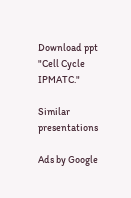Download ppt "Cell Cycle IPMATC."

Similar presentations

Ads by Google